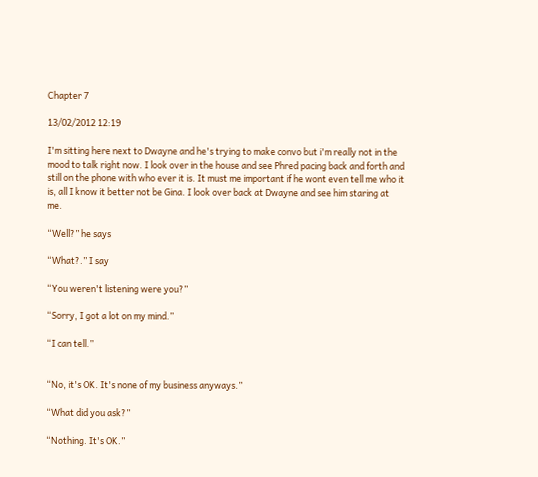Chapter 7

13/02/2012 12:19

I'm sitting here next to Dwayne and he's trying to make convo but i'm really not in the mood to talk right now. I look over in the house and see Phred pacing back and forth and still on the phone with who ever it is. It must me important if he wont even tell me who it is, all I know it better not be Gina. I look over back at Dwayne and see him staring at me.

“Well?” he says

“What?.” I say

“You weren't listening were you?”

“Sorry, I got a lot on my mind.”

“I can tell.”


“No, it's OK. It's none of my business anyways.”

“What did you ask?”

“Nothing. It's OK.”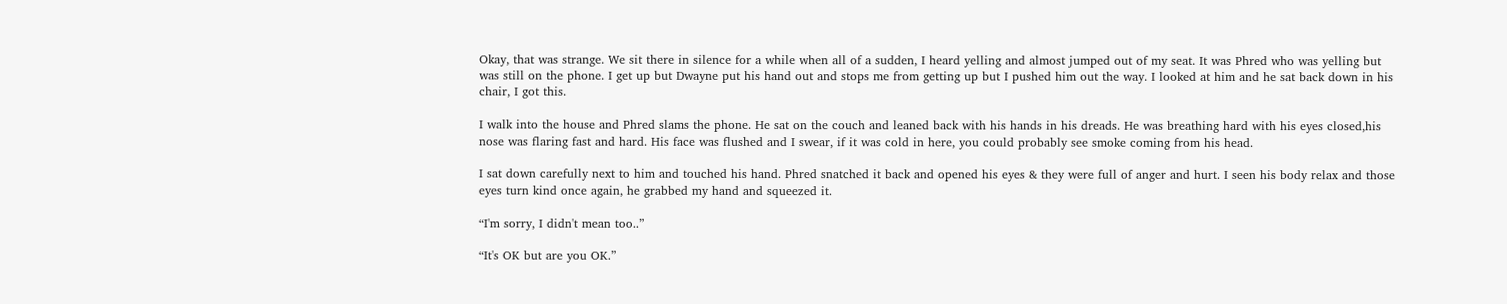Okay, that was strange. We sit there in silence for a while when all of a sudden, I heard yelling and almost jumped out of my seat. It was Phred who was yelling but was still on the phone. I get up but Dwayne put his hand out and stops me from getting up but I pushed him out the way. I looked at him and he sat back down in his chair, I got this.

I walk into the house and Phred slams the phone. He sat on the couch and leaned back with his hands in his dreads. He was breathing hard with his eyes closed,his nose was flaring fast and hard. His face was flushed and I swear, if it was cold in here, you could probably see smoke coming from his head.

I sat down carefully next to him and touched his hand. Phred snatched it back and opened his eyes & they were full of anger and hurt. I seen his body relax and those eyes turn kind once again, he grabbed my hand and squeezed it.

“I'm sorry, I didn't mean too..”

“It's OK but are you OK.”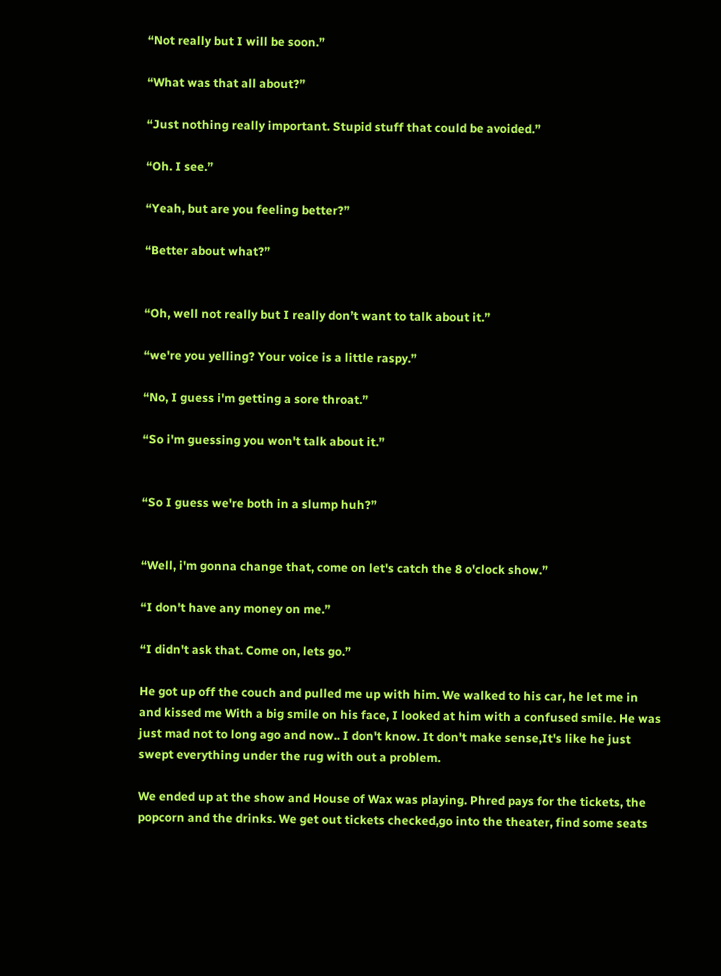“Not really but I will be soon.”

“What was that all about?”

“Just nothing really important. Stupid stuff that could be avoided.”

“Oh. I see.”

“Yeah, but are you feeling better?”

“Better about what?”


“Oh, well not really but I really don’t want to talk about it.”

“we're you yelling? Your voice is a little raspy.”

“No, I guess i'm getting a sore throat.”

“So i'm guessing you won't talk about it.”


“So I guess we're both in a slump huh?”


“Well, i'm gonna change that, come on let's catch the 8 o'clock show.”

“I don't have any money on me.”

“I didn't ask that. Come on, lets go.”

He got up off the couch and pulled me up with him. We walked to his car, he let me in and kissed me With a big smile on his face, I looked at him with a confused smile. He was just mad not to long ago and now.. I don't know. It don't make sense,It's like he just swept everything under the rug with out a problem.

We ended up at the show and House of Wax was playing. Phred pays for the tickets, the popcorn and the drinks. We get out tickets checked,go into the theater, find some seats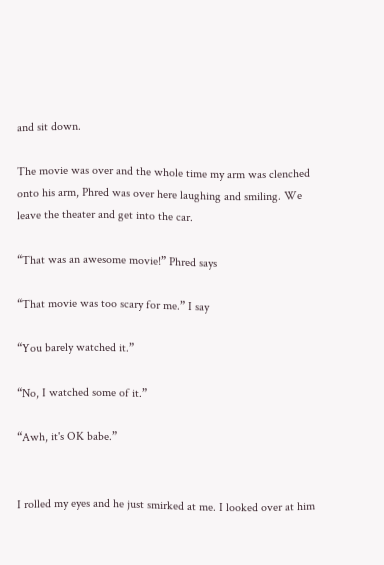and sit down.

The movie was over and the whole time my arm was clenched onto his arm, Phred was over here laughing and smiling. We leave the theater and get into the car.

“That was an awesome movie!” Phred says

“That movie was too scary for me.” I say

“You barely watched it.”

“No, I watched some of it.”

“Awh, it's OK babe.”


I rolled my eyes and he just smirked at me. I looked over at him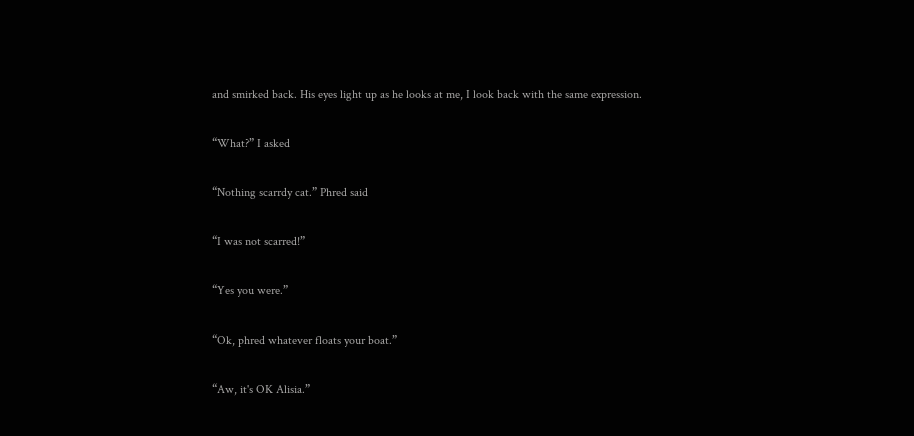and smirked back. His eyes light up as he looks at me, I look back with the same expression.

“What?” I asked

“Nothing scarrdy cat.” Phred said

“I was not scarred!”

“Yes you were.”

“Ok, phred whatever floats your boat.”

“Aw, it's OK Alisia.”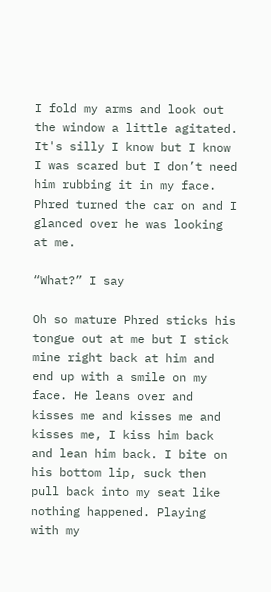I fold my arms and look out the window a little agitated. It's silly I know but I know I was scared but I don’t need him rubbing it in my face. Phred turned the car on and I glanced over he was looking at me.

“What?” I say

Oh so mature Phred sticks his tongue out at me but I stick mine right back at him and end up with a smile on my face. He leans over and kisses me and kisses me and kisses me, I kiss him back and lean him back. I bite on his bottom lip, suck then pull back into my seat like nothing happened. Playing with my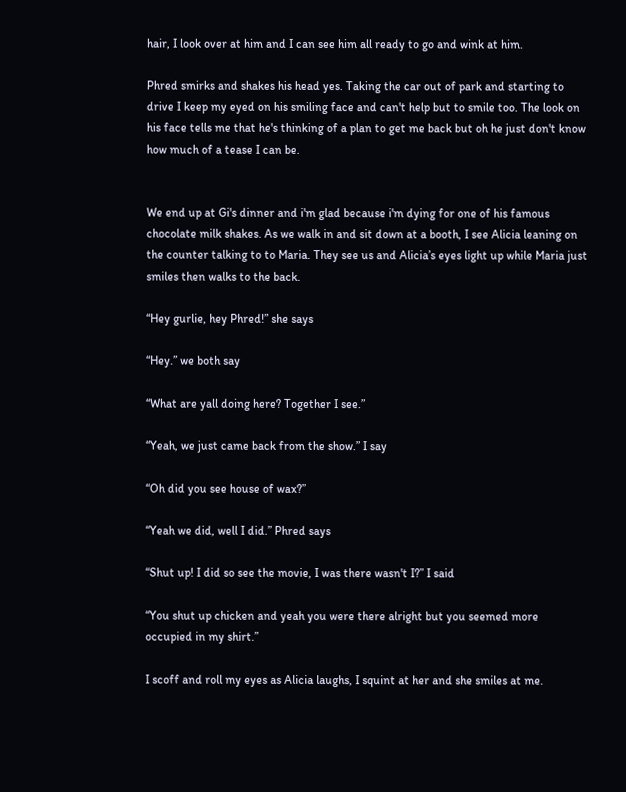hair, I look over at him and I can see him all ready to go and wink at him.

Phred smirks and shakes his head yes. Taking the car out of park and starting to drive I keep my eyed on his smiling face and can't help but to smile too. The look on his face tells me that he's thinking of a plan to get me back but oh he just don't know how much of a tease I can be.


We end up at Gi's dinner and i'm glad because i'm dying for one of his famous chocolate milk shakes. As we walk in and sit down at a booth, I see Alicia leaning on the counter talking to to Maria. They see us and Alicia’s eyes light up while Maria just smiles then walks to the back.

“Hey gurlie, hey Phred!” she says

“Hey.” we both say

“What are yall doing here? Together I see.”

“Yeah, we just came back from the show.” I say

“Oh did you see house of wax?”

“Yeah we did, well I did.” Phred says

“Shut up! I did so see the movie, I was there wasn't I?” I said

“You shut up chicken and yeah you were there alright but you seemed more occupied in my shirt.”

I scoff and roll my eyes as Alicia laughs, I squint at her and she smiles at me.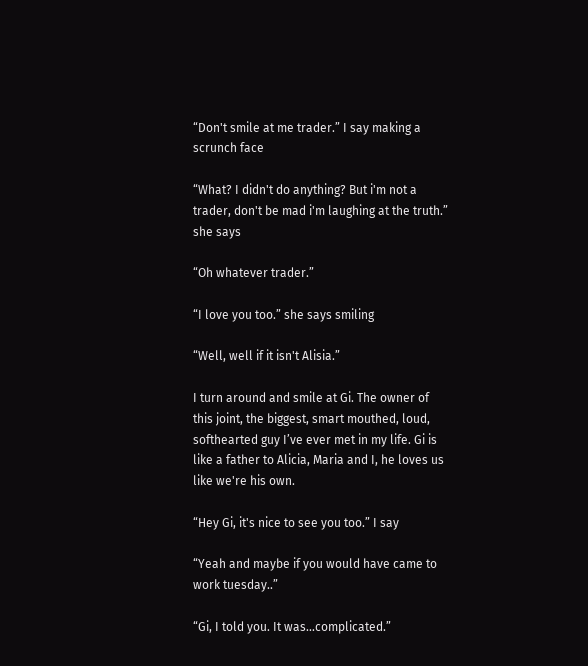“Don't smile at me trader.” I say making a scrunch face

“What? I didn't do anything? But i'm not a trader, don't be mad i'm laughing at the truth.” she says

“Oh whatever trader.”

“I love you too.” she says smiling

“Well, well if it isn't Alisia.”

I turn around and smile at Gi. The owner of this joint, the biggest, smart mouthed, loud, softhearted guy I’ve ever met in my life. Gi is like a father to Alicia, Maria and I, he loves us like we're his own.

“Hey Gi, it's nice to see you too.” I say

“Yeah and maybe if you would have came to work tuesday..”

“Gi, I told you. It was...complicated.”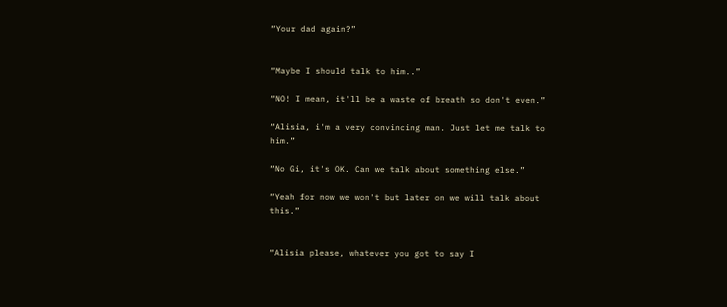“Your dad again?”


“Maybe I should talk to him..”

“NO! I mean, it'll be a waste of breath so don't even.”

“Alisia, i'm a very convincing man. Just let me talk to him.”

“No Gi, it's OK. Can we talk about something else.”

“Yeah for now we won't but later on we will talk about this.”


“Alisia please, whatever you got to say I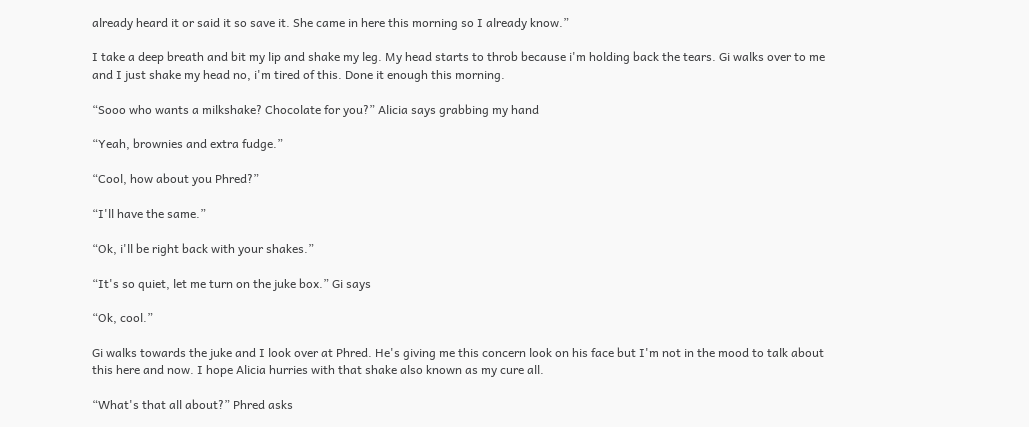already heard it or said it so save it. She came in here this morning so I already know.”

I take a deep breath and bit my lip and shake my leg. My head starts to throb because i'm holding back the tears. Gi walks over to me and I just shake my head no, i'm tired of this. Done it enough this morning.

“Sooo who wants a milkshake? Chocolate for you?” Alicia says grabbing my hand

“Yeah, brownies and extra fudge.”

“Cool, how about you Phred?”

“I'll have the same.”

“Ok, i'll be right back with your shakes.”

“It's so quiet, let me turn on the juke box.” Gi says

“Ok, cool.”

Gi walks towards the juke and I look over at Phred. He's giving me this concern look on his face but I'm not in the mood to talk about this here and now. I hope Alicia hurries with that shake also known as my cure all.

“What's that all about?” Phred asks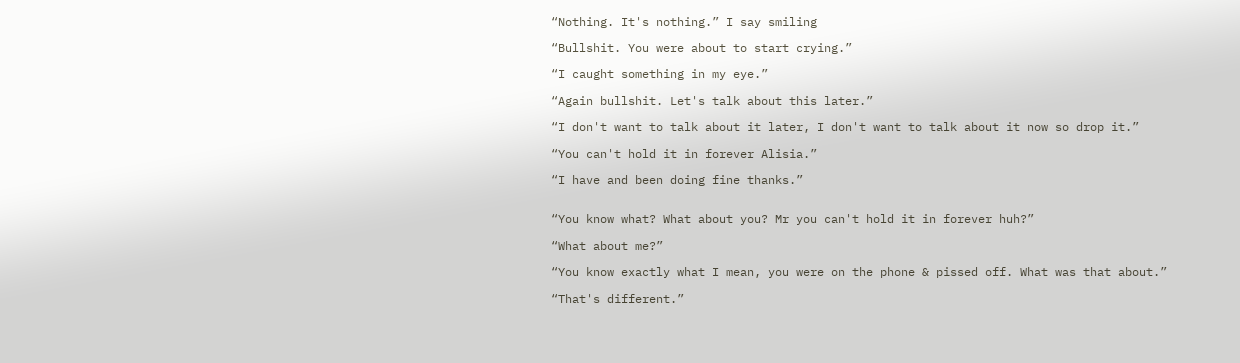“Nothing. It's nothing.” I say smiling

“Bullshit. You were about to start crying.”

“I caught something in my eye.”

“Again bullshit. Let's talk about this later.”

“I don't want to talk about it later, I don't want to talk about it now so drop it.”

“You can't hold it in forever Alisia.”

“I have and been doing fine thanks.”


“You know what? What about you? Mr you can't hold it in forever huh?”

“What about me?”

“You know exactly what I mean, you were on the phone & pissed off. What was that about.”

“That's different.”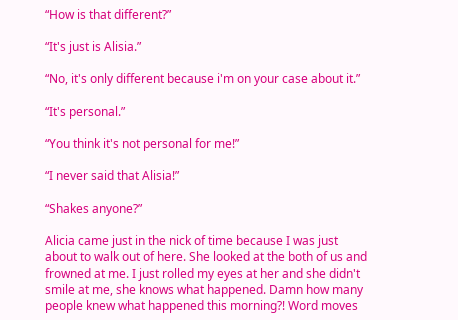“How is that different?”

“It's just is Alisia.”

“No, it's only different because i'm on your case about it.”

“It's personal.”

“You think it's not personal for me!”

“I never said that Alisia!”

“Shakes anyone?”

Alicia came just in the nick of time because I was just about to walk out of here. She looked at the both of us and frowned at me. I just rolled my eyes at her and she didn't smile at me, she knows what happened. Damn how many people knew what happened this morning?! Word moves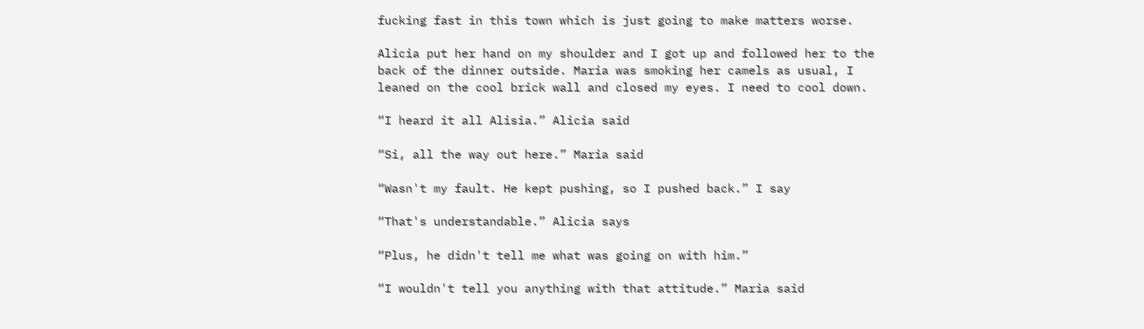fucking fast in this town which is just going to make matters worse.

Alicia put her hand on my shoulder and I got up and followed her to the back of the dinner outside. Maria was smoking her camels as usual, I leaned on the cool brick wall and closed my eyes. I need to cool down.

“I heard it all Alisia.” Alicia said

“Si, all the way out here.” Maria said

“Wasn't my fault. He kept pushing, so I pushed back.” I say

“That's understandable.” Alicia says

“Plus, he didn't tell me what was going on with him.”

“I wouldn't tell you anything with that attitude.” Maria said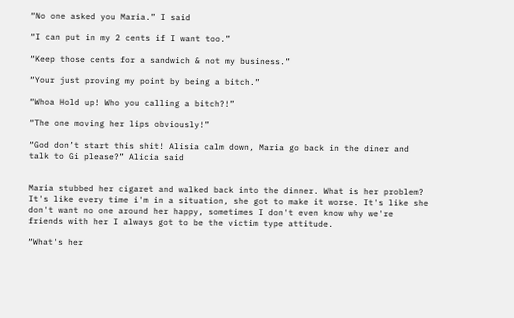“No one asked you Maria.” I said

“I can put in my 2 cents if I want too.”

“Keep those cents for a sandwich & not my business.”

“Your just proving my point by being a bitch.”

“Whoa Hold up! Who you calling a bitch?!”

“The one moving her lips obviously!”

“God don’t start this shit! Alisia calm down, Maria go back in the diner and talk to Gi please?” Alicia said


Maria stubbed her cigaret and walked back into the dinner. What is her problem? It's like every time i'm in a situation, she got to make it worse. It's like she don't want no one around her happy, sometimes I don't even know why we're friends with her I always got to be the victim type attitude.

“What's her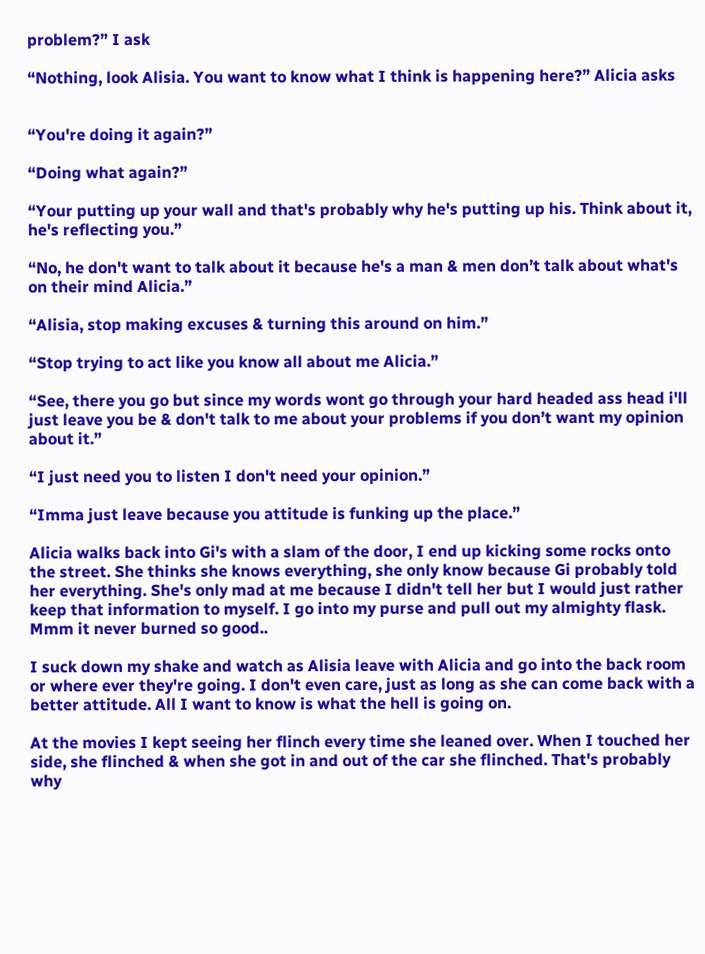problem?” I ask

“Nothing, look Alisia. You want to know what I think is happening here?” Alicia asks


“You're doing it again?”

“Doing what again?”

“Your putting up your wall and that's probably why he's putting up his. Think about it, he's reflecting you.”

“No, he don't want to talk about it because he's a man & men don’t talk about what's on their mind Alicia.”

“Alisia, stop making excuses & turning this around on him.”

“Stop trying to act like you know all about me Alicia.”

“See, there you go but since my words wont go through your hard headed ass head i'll just leave you be & don't talk to me about your problems if you don’t want my opinion about it.”

“I just need you to listen I don't need your opinion.”

“Imma just leave because you attitude is funking up the place.”

Alicia walks back into Gi's with a slam of the door, I end up kicking some rocks onto the street. She thinks she knows everything, she only know because Gi probably told her everything. She's only mad at me because I didn't tell her but I would just rather keep that information to myself. I go into my purse and pull out my almighty flask. Mmm it never burned so good..

I suck down my shake and watch as Alisia leave with Alicia and go into the back room or where ever they're going. I don't even care, just as long as she can come back with a better attitude. All I want to know is what the hell is going on.

At the movies I kept seeing her flinch every time she leaned over. When I touched her side, she flinched & when she got in and out of the car she flinched. That's probably why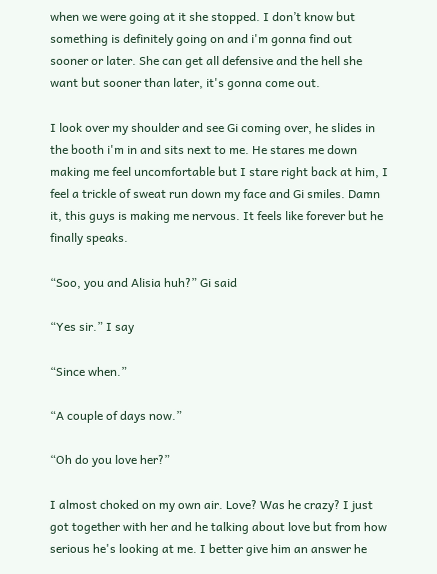when we were going at it she stopped. I don’t know but something is definitely going on and i'm gonna find out sooner or later. She can get all defensive and the hell she want but sooner than later, it's gonna come out.

I look over my shoulder and see Gi coming over, he slides in the booth i'm in and sits next to me. He stares me down making me feel uncomfortable but I stare right back at him, I feel a trickle of sweat run down my face and Gi smiles. Damn it, this guys is making me nervous. It feels like forever but he finally speaks.

“Soo, you and Alisia huh?” Gi said

“Yes sir.” I say

“Since when.”

“A couple of days now.”

“Oh do you love her?”

I almost choked on my own air. Love? Was he crazy? I just got together with her and he talking about love but from how serious he's looking at me. I better give him an answer he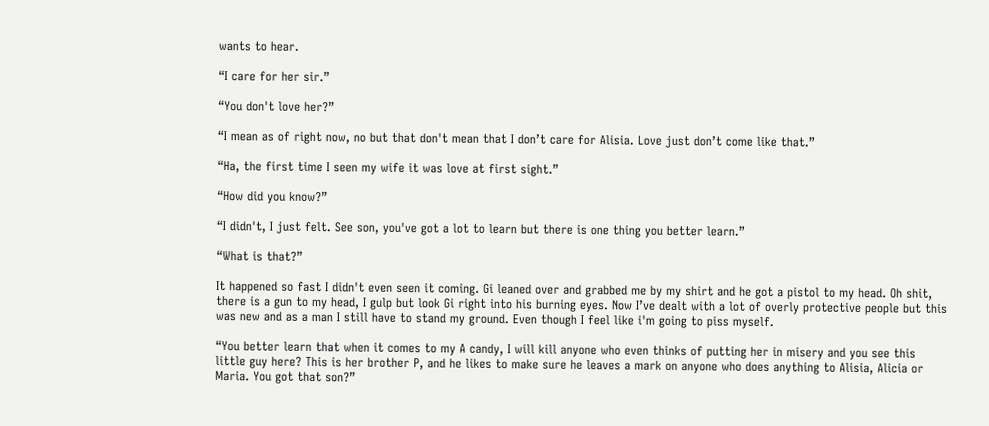wants to hear.

“I care for her sir.”

“You don't love her?”

“I mean as of right now, no but that don't mean that I don’t care for Alisia. Love just don’t come like that.”

“Ha, the first time I seen my wife it was love at first sight.”

“How did you know?”

“I didn't, I just felt. See son, you've got a lot to learn but there is one thing you better learn.”

“What is that?”

It happened so fast I didn't even seen it coming. Gi leaned over and grabbed me by my shirt and he got a pistol to my head. Oh shit, there is a gun to my head, I gulp but look Gi right into his burning eyes. Now I’ve dealt with a lot of overly protective people but this was new and as a man I still have to stand my ground. Even though I feel like i'm going to piss myself.

“You better learn that when it comes to my A candy, I will kill anyone who even thinks of putting her in misery and you see this little guy here? This is her brother P, and he likes to make sure he leaves a mark on anyone who does anything to Alisia, Alicia or Maria. You got that son?”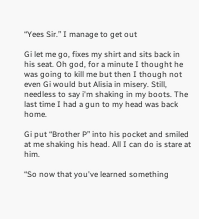“Yees Sir.” I manage to get out

Gi let me go, fixes my shirt and sits back in his seat. Oh god, for a minute I thought he was going to kill me but then I though not even Gi would but Alisia in misery. Still, needless to say i'm shaking in my boots. The last time I had a gun to my head was back home.

Gi put “Brother P” into his pocket and smiled at me shaking his head. All I can do is stare at him.

“So now that you've learned something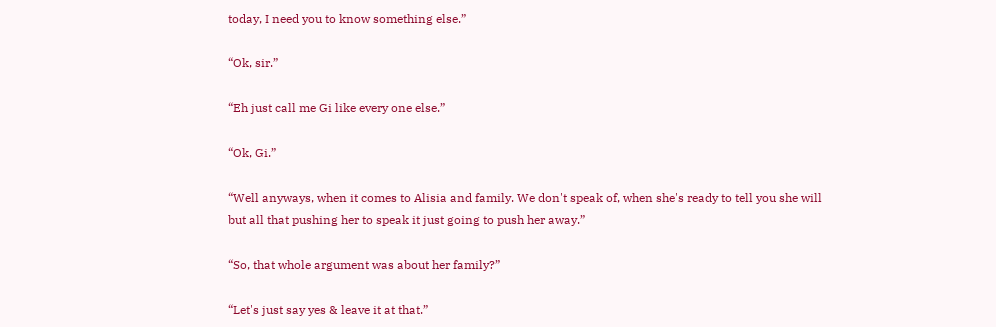today, I need you to know something else.”

“Ok, sir.”

“Eh just call me Gi like every one else.”

“Ok, Gi.”

“Well anyways, when it comes to Alisia and family. We don't speak of, when she's ready to tell you she will but all that pushing her to speak it just going to push her away.”

“So, that whole argument was about her family?”

“Let's just say yes & leave it at that.”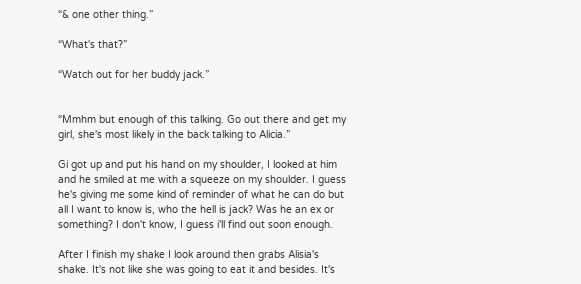“& one other thing.”

“What's that?”

“Watch out for her buddy jack.”


“Mmhm but enough of this talking. Go out there and get my girl, she's most likely in the back talking to Alicia.”

Gi got up and put his hand on my shoulder, I looked at him and he smiled at me with a squeeze on my shoulder. I guess he's giving me some kind of reminder of what he can do but all I want to know is, who the hell is jack? Was he an ex or something? I don't know, I guess i'll find out soon enough.

After I finish my shake I look around then grabs Alisia's shake. It's not like she was going to eat it and besides. It's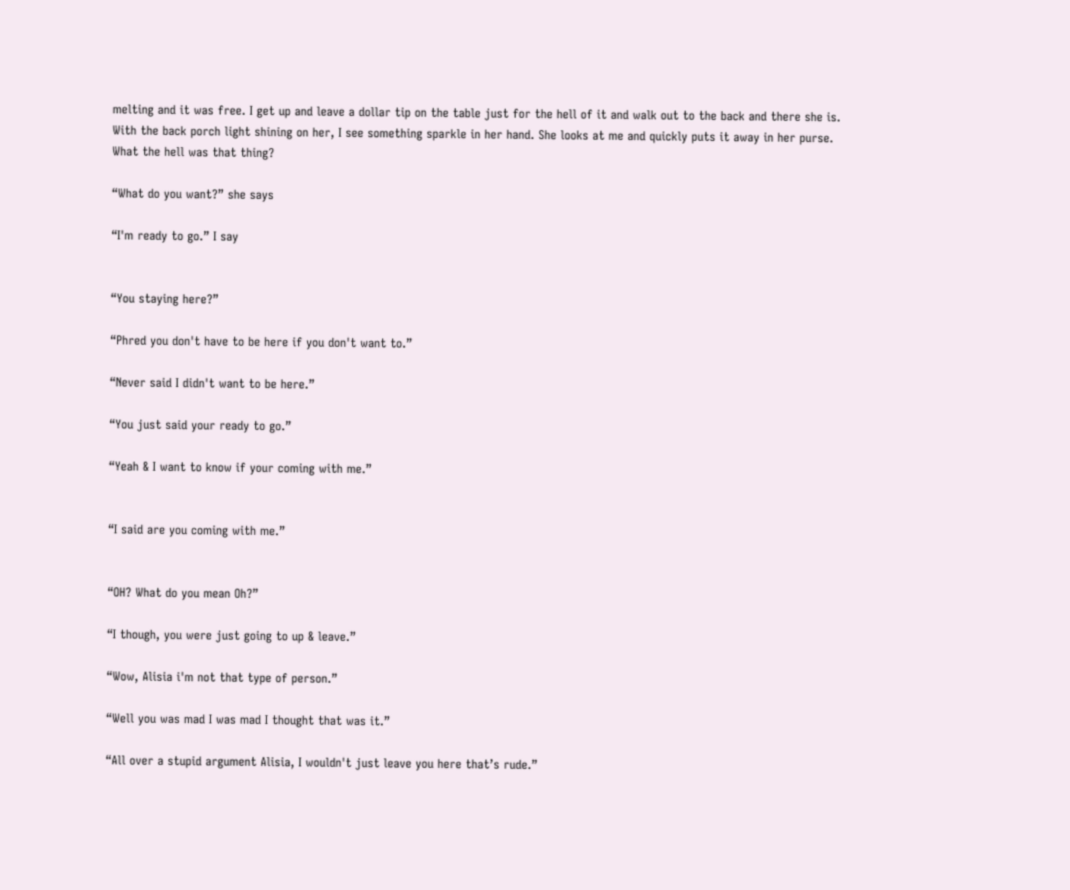melting and it was free. I get up and leave a dollar tip on the table just for the hell of it and walk out to the back and there she is. With the back porch light shining on her, I see something sparkle in her hand. She looks at me and quickly puts it away in her purse. What the hell was that thing?

“What do you want?” she says

“I'm ready to go.” I say


“You staying here?”

“Phred you don't have to be here if you don't want to.”

“Never said I didn't want to be here.”

“You just said your ready to go.”

“Yeah & I want to know if your coming with me.”


“I said are you coming with me.”


“OH? What do you mean Oh?”

“I though, you were just going to up & leave.”

“Wow, Alisia i'm not that type of person.”

“Well you was mad I was mad I thought that was it.”

“All over a stupid argument Alisia, I wouldn't just leave you here that’s rude.”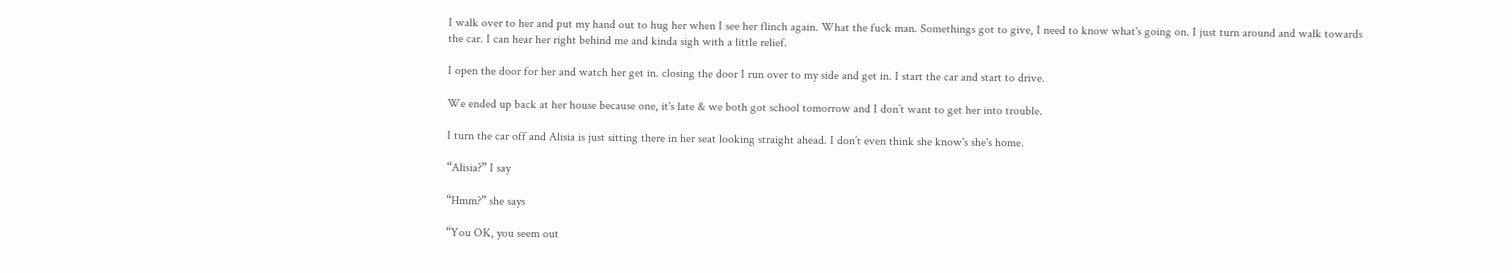I walk over to her and put my hand out to hug her when I see her flinch again. What the fuck man. Somethings got to give, I need to know what's going on. I just turn around and walk towards the car. I can hear her right behind me and kinda sigh with a little relief.

I open the door for her and watch her get in. closing the door I run over to my side and get in. I start the car and start to drive.

We ended up back at her house because one, it's late & we both got school tomorrow and I don’t want to get her into trouble.

I turn the car off and Alisia is just sitting there in her seat looking straight ahead. I don’t even think she know's she's home.

“Alisia?” I say

“Hmm?” she says

“You OK, you seem out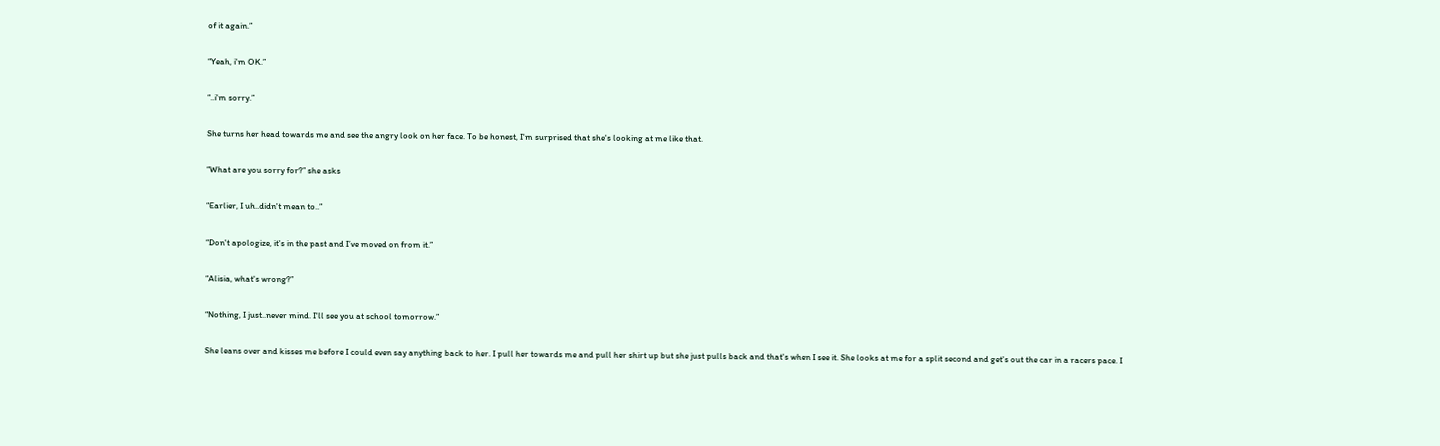of it again.”

“Yeah, i'm OK.”

“..i'm sorry.”

She turns her head towards me and see the angry look on her face. To be honest, I'm surprised that she's looking at me like that.

“What are you sorry for?” she asks

“Earlier, I uh..didn't mean to..”

“Don't apologize, it's in the past and I’ve moved on from it.”

“Alisia, what's wrong?”

“Nothing, I just..never mind. I'll see you at school tomorrow.”

She leans over and kisses me before I could even say anything back to her. I pull her towards me and pull her shirt up but she just pulls back and that's when I see it. She looks at me for a split second and get's out the car in a racers pace. I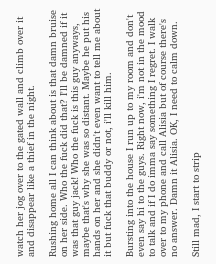watch her jog over to the gated wall and climb over it and disappear like a thief in the night.

Rushing home all I can think about is that damn bruise on her side. Who the fuck did that? I'll be damned if it was that guy jack! Who the fuck is this guy anyways, maybe that's why she was so distant. Maybe he put his hands on her and she didn't even want to tell me about it but fuck that buddy or not, i'll kill him.

Bursting into the house I run up to my room and don't even say hi to the guys. Right now, i'm not in the mood to talk and if I do imma say something I regret. I walk over to my phone and call Alisia but of course there's no answer. Damn it Alisia. OK, I need to calm down.

Still mad, I start to strip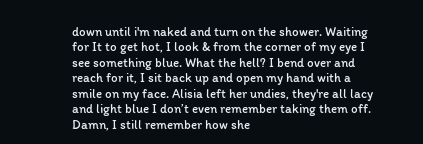down until i'm naked and turn on the shower. Waiting for It to get hot, I look & from the corner of my eye I see something blue. What the hell? I bend over and reach for it, I sit back up and open my hand with a smile on my face. Alisia left her undies, they're all lacy and light blue I don’t even remember taking them off. Damn, I still remember how she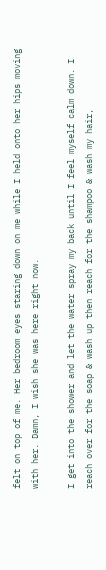felt on top of me. Her bedroom eyes staring down on me while I held onto her hips moving with her. Damn, I wish she was here right now.

I get into the shower and let the water spray my back until I feel myself calm down. I reach over for the soap & wash up then reach for the shampoo & wash my hair,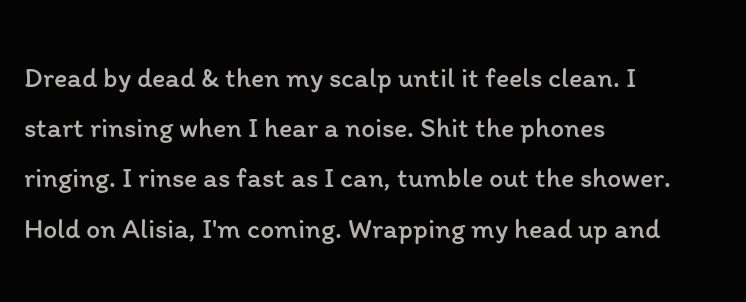Dread by dead & then my scalp until it feels clean. I start rinsing when I hear a noise. Shit the phones ringing. I rinse as fast as I can, tumble out the shower. Hold on Alisia, I'm coming. Wrapping my head up and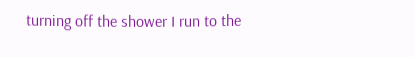turning off the shower I run to the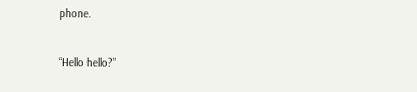phone.

“Hello hello?”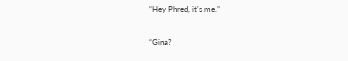“Hey Phred, it's me.”

“Gina?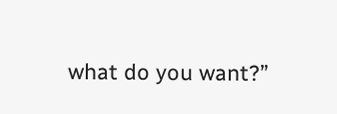what do you want?”